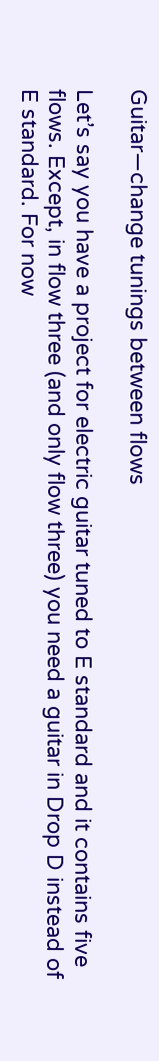Guitar—change tunings between flows

Let’s say you have a project for electric guitar tuned to E standard and it contains five flows. Except, in flow three (and only flow three) you need a guitar in Drop D instead of E standard. For now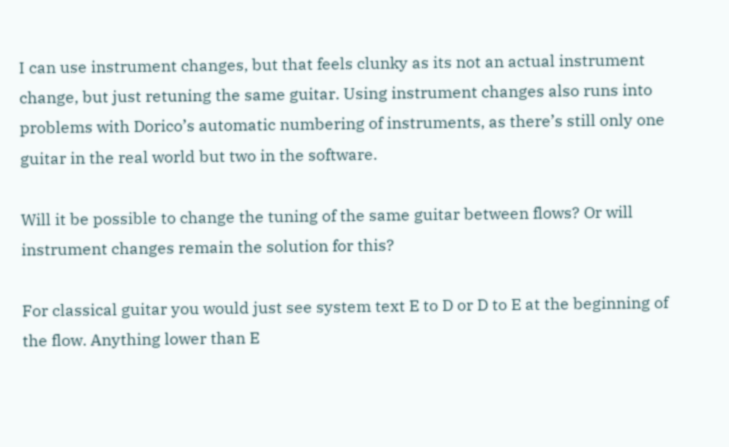I can use instrument changes, but that feels clunky as its not an actual instrument change, but just retuning the same guitar. Using instrument changes also runs into problems with Dorico’s automatic numbering of instruments, as there’s still only one guitar in the real world but two in the software.

Will it be possible to change the tuning of the same guitar between flows? Or will instrument changes remain the solution for this?

For classical guitar you would just see system text E to D or D to E at the beginning of the flow. Anything lower than E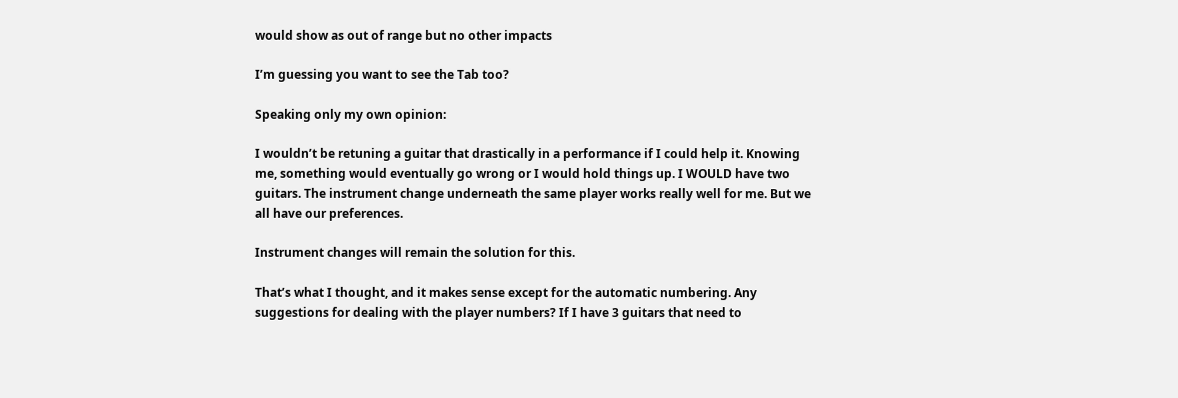would show as out of range but no other impacts

I’m guessing you want to see the Tab too?

Speaking only my own opinion:

I wouldn’t be retuning a guitar that drastically in a performance if I could help it. Knowing me, something would eventually go wrong or I would hold things up. I WOULD have two guitars. The instrument change underneath the same player works really well for me. But we all have our preferences.

Instrument changes will remain the solution for this.

That’s what I thought, and it makes sense except for the automatic numbering. Any suggestions for dealing with the player numbers? If I have 3 guitars that need to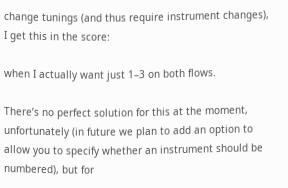change tunings (and thus require instrument changes), I get this in the score:

when I actually want just 1–3 on both flows.

There’s no perfect solution for this at the moment, unfortunately (in future we plan to add an option to allow you to specify whether an instrument should be numbered), but for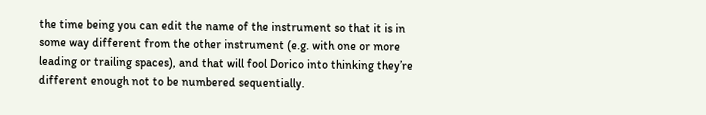the time being you can edit the name of the instrument so that it is in some way different from the other instrument (e.g. with one or more leading or trailing spaces), and that will fool Dorico into thinking they’re different enough not to be numbered sequentially.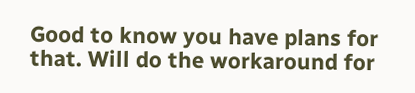Good to know you have plans for that. Will do the workaround for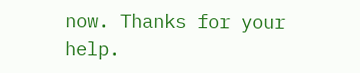now. Thanks for your help.